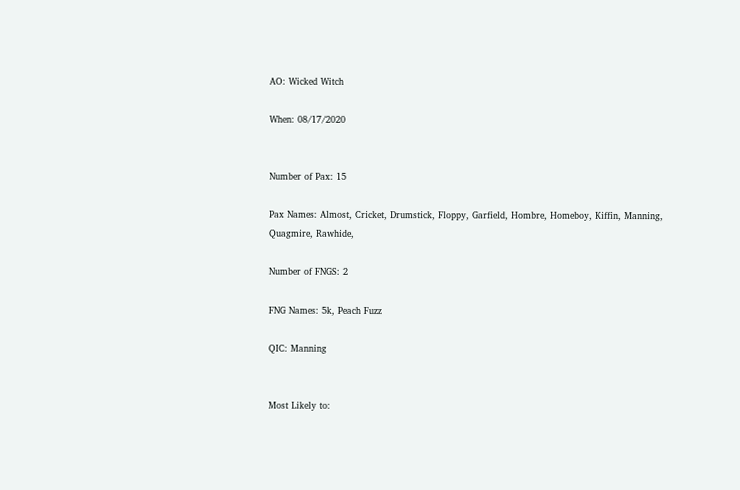AO: Wicked Witch

When: 08/17/2020


Number of Pax: 15

Pax Names: Almost, Cricket, Drumstick, Floppy, Garfield, Hombre, Homeboy, Kiffin, Manning, Quagmire, Rawhide,

Number of FNGS: 2

FNG Names: 5k, Peach Fuzz

QIC: Manning


Most Likely to: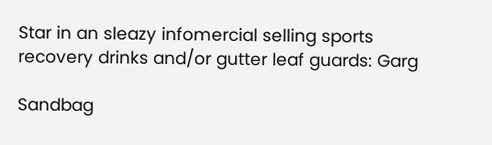Star in an sleazy infomercial selling sports recovery drinks and/or gutter leaf guards: Garg

Sandbag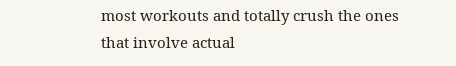most workouts and totally crush the ones that involve actual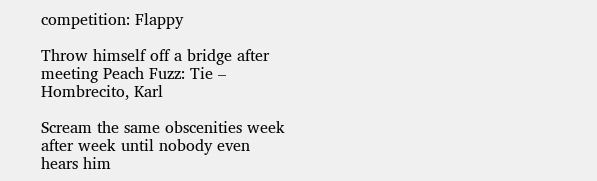competition: Flappy

Throw himself off a bridge after meeting Peach Fuzz: Tie – Hombrecito, Karl

Scream the same obscenities week after week until nobody even hears him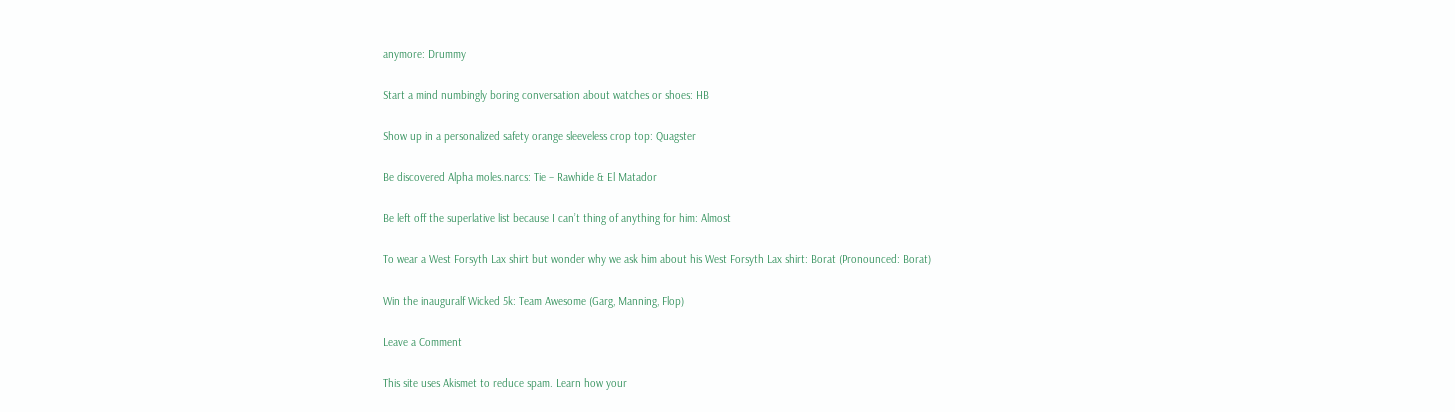anymore: Drummy

Start a mind numbingly boring conversation about watches or shoes: HB

Show up in a personalized safety orange sleeveless crop top: Quagster

Be discovered Alpha moles.narcs: Tie – Rawhide & El Matador

Be left off the superlative list because I can’t thing of anything for him: Almost

To wear a West Forsyth Lax shirt but wonder why we ask him about his West Forsyth Lax shirt: Borat (Pronounced: Borat)

Win the inauguralf Wicked 5k: Team Awesome (Garg, Manning, Flop)

Leave a Comment

This site uses Akismet to reduce spam. Learn how your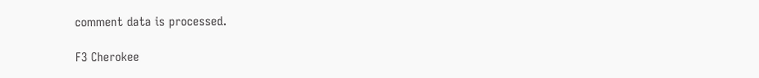comment data is processed.

F3 Cherokee